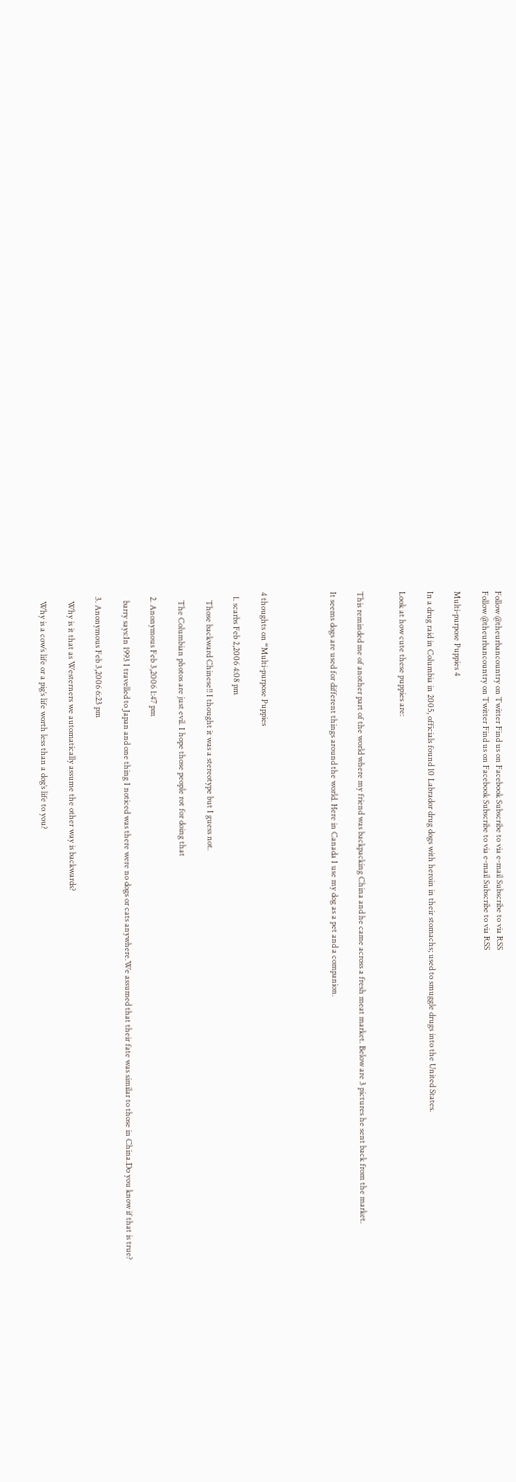Follow @theurbancountry on Twitter Find us on Facebook Subscribe to via e-mail Subscribe to via RSS
Follow @theurbancountry on Twitter Find us on Facebook Subscribe to via e-mail Subscribe to via RSS

Multi-purpose Puppies 4

In a drug raid in Columbia in 2005, officials found 10 Labrador drug dogs with heroin in their stomachs; used to smuggle drugs into the United States.

Look at how cute these puppies are:


This reminded me of another part of the world where my friend was backpacking China and he came across a fresh meat market. Below are 3 pictures he sent back from the market.

It seems dogs are used for different things around the world. Here in Canada I use my dog as a pet and a companion.




4 thoughts on “Multi-purpose Puppies

  1. scarbs Feb 2,2006 4:08 pm

    Those backward Chinese!! I thought it was a stereotype but I guess not.

    The Columbian photos are just evil. I hope those people rot for doing that

  2. Anonymous Feb 3,2006 1:47 pm

    barry says:In 1993 I travelled to Japan and one thing I noticed was there were no dogs or cats anywhere.We assumed that their fate was similar to those in China.Do you know if that is true?

  3. Anonymous Feb 3,2006 6:23 pm

    Why is it that as Westerners we automatically assume the other way is backwards?

    Why is a cow’s life or a pig’s life worth less than a dog’s life to you?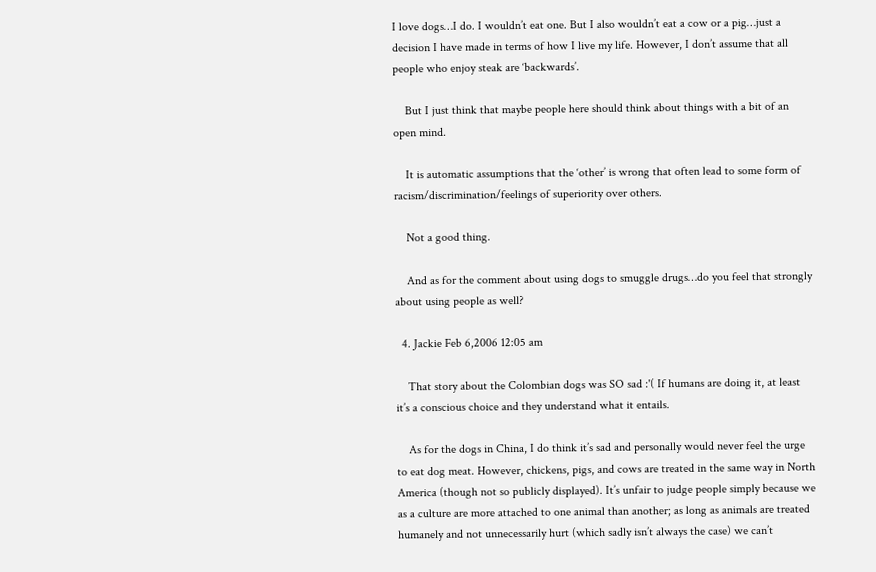I love dogs…I do. I wouldn’t eat one. But I also wouldn’t eat a cow or a pig…just a decision I have made in terms of how I live my life. However, I don’t assume that all people who enjoy steak are ‘backwards’.

    But I just think that maybe people here should think about things with a bit of an open mind.

    It is automatic assumptions that the ‘other’ is wrong that often lead to some form of racism/discrimination/feelings of superiority over others.

    Not a good thing.

    And as for the comment about using dogs to smuggle drugs…do you feel that strongly about using people as well?

  4. Jackie Feb 6,2006 12:05 am

    That story about the Colombian dogs was SO sad :'( If humans are doing it, at least it’s a conscious choice and they understand what it entails.

    As for the dogs in China, I do think it’s sad and personally would never feel the urge to eat dog meat. However, chickens, pigs, and cows are treated in the same way in North America (though not so publicly displayed). It’s unfair to judge people simply because we as a culture are more attached to one animal than another; as long as animals are treated humanely and not unnecessarily hurt (which sadly isn’t always the case) we can’t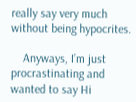really say very much without being hypocrites.

    Anyways, I’m just procrastinating and wanted to say Hi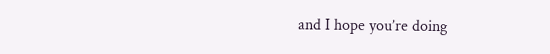and I hope you’re doing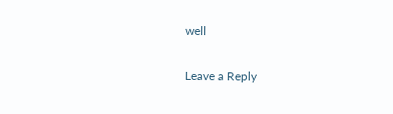well

Leave a Reply